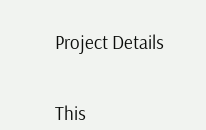Project Details


This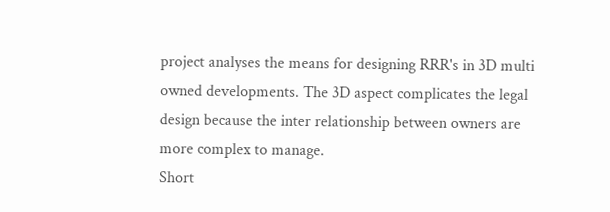project analyses the means for designing RRR's in 3D multi owned developments. The 3D aspect complicates the legal design because the inter relationship between owners are more complex to manage.
Short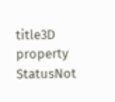title3D property
StatusNot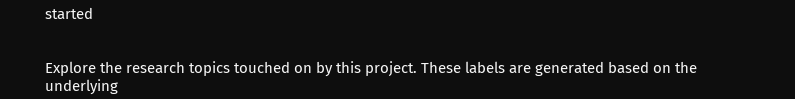started


Explore the research topics touched on by this project. These labels are generated based on the underlying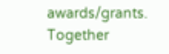awards/grants. Together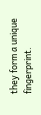they form a unique fingerprint.